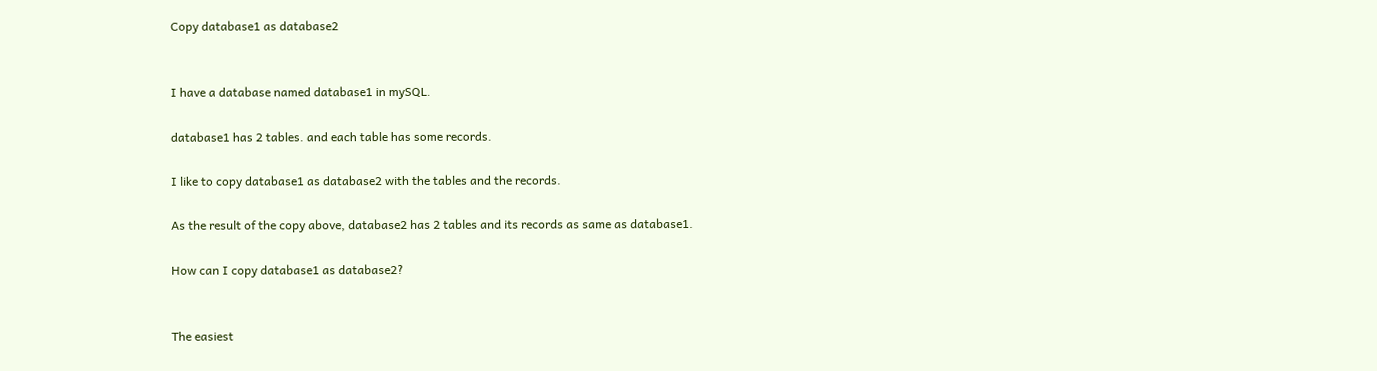Copy database1 as database2


I have a database named database1 in mySQL.

database1 has 2 tables. and each table has some records.

I like to copy database1 as database2 with the tables and the records.

As the result of the copy above, database2 has 2 tables and its records as same as database1.

How can I copy database1 as database2?


The easiest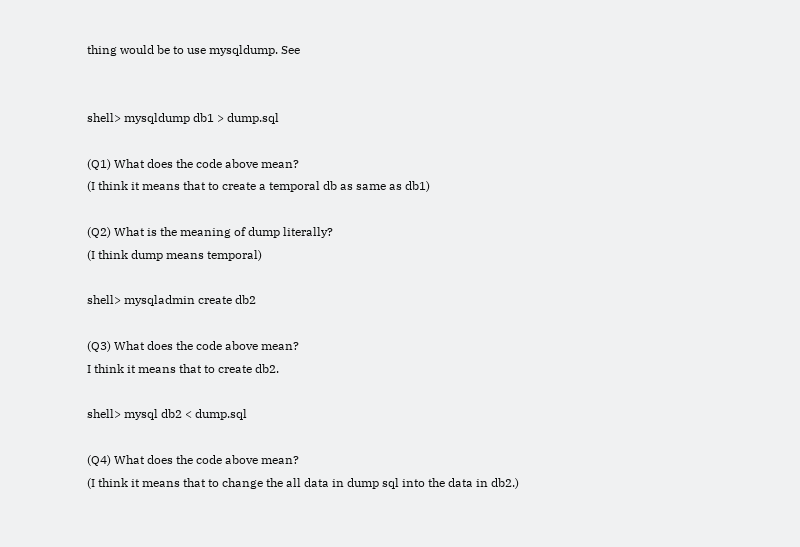thing would be to use mysqldump. See


shell> mysqldump db1 > dump.sql

(Q1) What does the code above mean?
(I think it means that to create a temporal db as same as db1)

(Q2) What is the meaning of dump literally?
(I think dump means temporal)

shell> mysqladmin create db2

(Q3) What does the code above mean?
I think it means that to create db2.

shell> mysql db2 < dump.sql

(Q4) What does the code above mean?
(I think it means that to change the all data in dump sql into the data in db2.)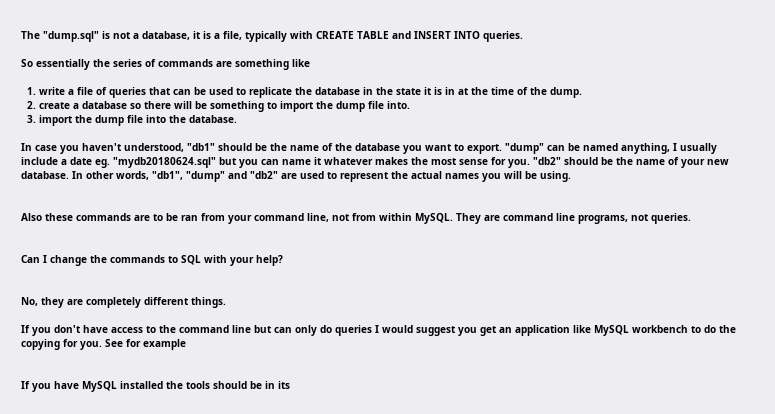The "dump.sql" is not a database, it is a file, typically with CREATE TABLE and INSERT INTO queries.

So essentially the series of commands are something like

  1. write a file of queries that can be used to replicate the database in the state it is in at the time of the dump.
  2. create a database so there will be something to import the dump file into.
  3. import the dump file into the database.

In case you haven't understood, "db1" should be the name of the database you want to export. "dump" can be named anything, I usually include a date eg. "mydb20180624.sql" but you can name it whatever makes the most sense for you. "db2" should be the name of your new database. In other words, "db1", "dump" and "db2" are used to represent the actual names you will be using.


Also these commands are to be ran from your command line, not from within MySQL. They are command line programs, not queries.


Can I change the commands to SQL with your help?


No, they are completely different things.

If you don't have access to the command line but can only do queries I would suggest you get an application like MySQL workbench to do the copying for you. See for example


If you have MySQL installed the tools should be in its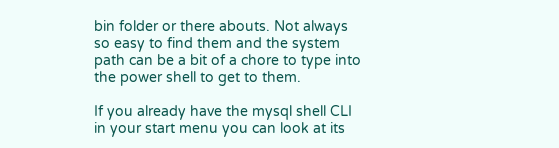bin folder or there abouts. Not always so easy to find them and the system path can be a bit of a chore to type into the power shell to get to them.

If you already have the mysql shell CLI in your start menu you can look at its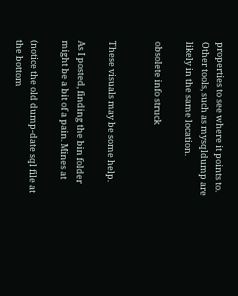properties to see where it points to. Other tools, such as mysqldump are likely in the same location.

obsolete info struck


These visuals may be some help.

As I posted, finding the bin folder might be a bit of a pain. Mines at

(notice the old dump-date sql file at the bottom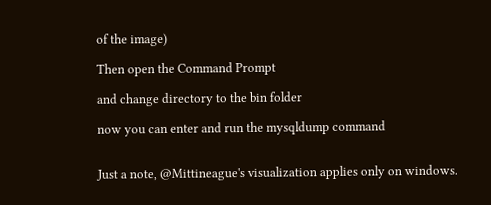of the image)

Then open the Command Prompt

and change directory to the bin folder

now you can enter and run the mysqldump command


Just a note, @Mittineague's visualization applies only on windows.